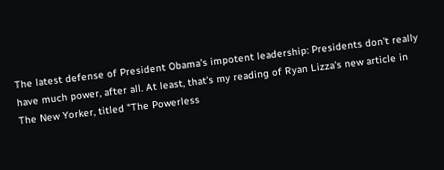The latest defense of President Obama's impotent leadership: Presidents don't really have much power, after all. At least, that's my reading of Ryan Lizza's new article in The New Yorker, titled "The Powerless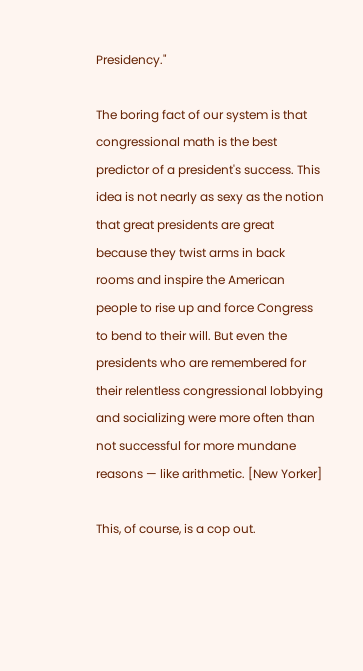Presidency."

The boring fact of our system is that congressional math is the best predictor of a president's success. This idea is not nearly as sexy as the notion that great presidents are great because they twist arms in back rooms and inspire the American people to rise up and force Congress to bend to their will. But even the presidents who are remembered for their relentless congressional lobbying and socializing were more often than not successful for more mundane reasons — like arithmetic. [New Yorker]

This, of course, is a cop out.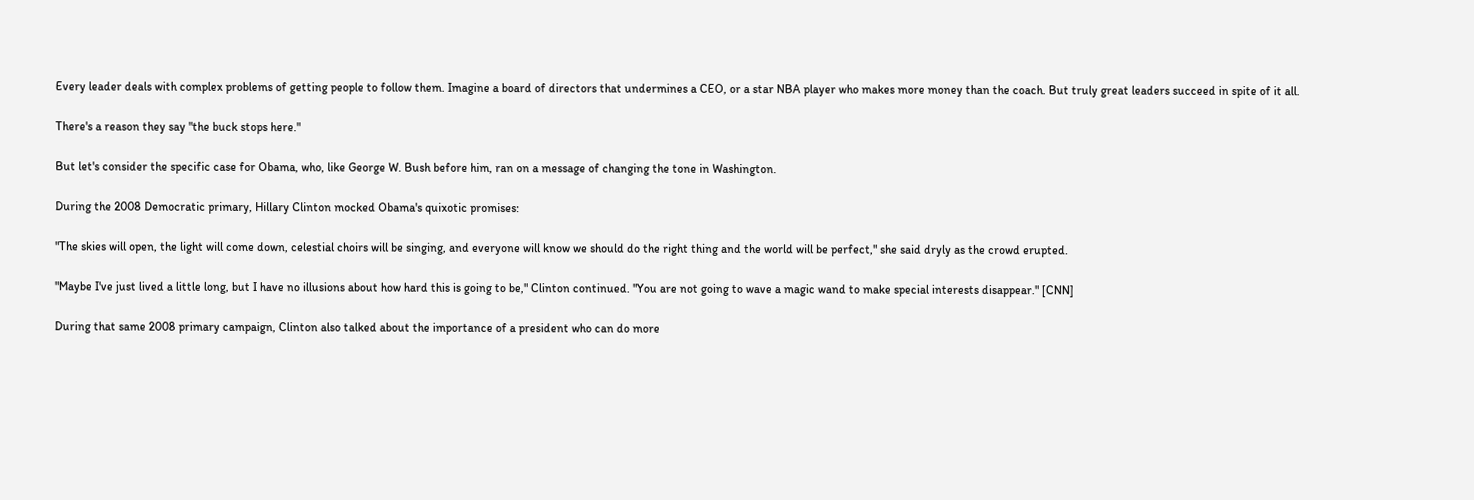Every leader deals with complex problems of getting people to follow them. Imagine a board of directors that undermines a CEO, or a star NBA player who makes more money than the coach. But truly great leaders succeed in spite of it all.

There's a reason they say "the buck stops here."

But let's consider the specific case for Obama, who, like George W. Bush before him, ran on a message of changing the tone in Washington.

During the 2008 Democratic primary, Hillary Clinton mocked Obama's quixotic promises:

"The skies will open, the light will come down, celestial choirs will be singing, and everyone will know we should do the right thing and the world will be perfect," she said dryly as the crowd erupted.

"Maybe I've just lived a little long, but I have no illusions about how hard this is going to be," Clinton continued. "You are not going to wave a magic wand to make special interests disappear." [CNN]

During that same 2008 primary campaign, Clinton also talked about the importance of a president who can do more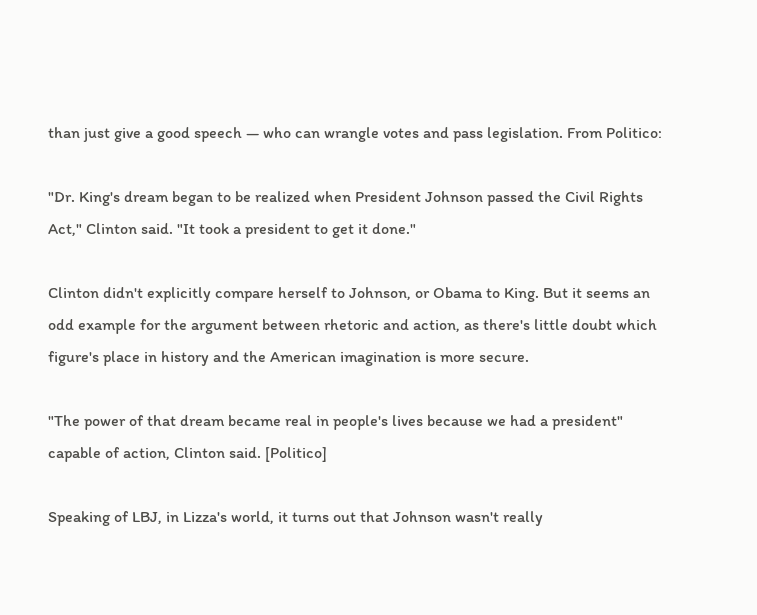than just give a good speech — who can wrangle votes and pass legislation. From Politico:

"Dr. King's dream began to be realized when President Johnson passed the Civil Rights Act," Clinton said. "It took a president to get it done."

Clinton didn't explicitly compare herself to Johnson, or Obama to King. But it seems an odd example for the argument between rhetoric and action, as there's little doubt which figure's place in history and the American imagination is more secure.

"The power of that dream became real in people's lives because we had a president" capable of action, Clinton said. [Politico]

Speaking of LBJ, in Lizza's world, it turns out that Johnson wasn't really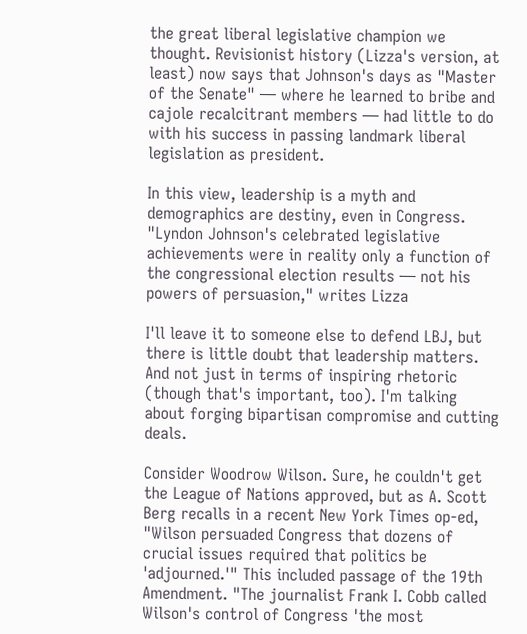the great liberal legislative champion we thought. Revisionist history (Lizza's version, at least) now says that Johnson's days as "Master of the Senate" — where he learned to bribe and cajole recalcitrant members — had little to do with his success in passing landmark liberal legislation as president.

In this view, leadership is a myth and demographics are destiny, even in Congress. "Lyndon Johnson's celebrated legislative achievements were in reality only a function of the congressional election results — not his powers of persuasion," writes Lizza

I'll leave it to someone else to defend LBJ, but there is little doubt that leadership matters. And not just in terms of inspiring rhetoric (though that's important, too). I'm talking about forging bipartisan compromise and cutting deals.

Consider Woodrow Wilson. Sure, he couldn't get the League of Nations approved, but as A. Scott Berg recalls in a recent New York Times op-ed, "Wilson persuaded Congress that dozens of crucial issues required that politics be 'adjourned.'" This included passage of the 19th Amendment. "The journalist Frank I. Cobb called Wilson's control of Congress 'the most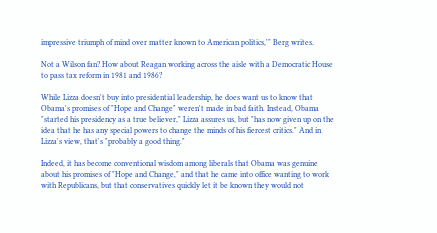impressive triumph of mind over matter known to American politics,'" Berg writes.

Not a Wilson fan? How about Reagan working across the aisle with a Democratic House to pass tax reform in 1981 and 1986?

While Lizza doesn't buy into presidential leadership, he does want us to know that Obama's promises of "Hope and Change" weren't made in bad faith. Instead, Obama "started his presidency as a true believer," Lizza assures us, but "has now given up on the idea that he has any special powers to change the minds of his fiercest critics." And in Lizza's view, that's "probably a good thing."

Indeed, it has become conventional wisdom among liberals that Obama was genuine about his promises of "Hope and Change," and that he came into office wanting to work with Republicans, but that conservatives quickly let it be known they would not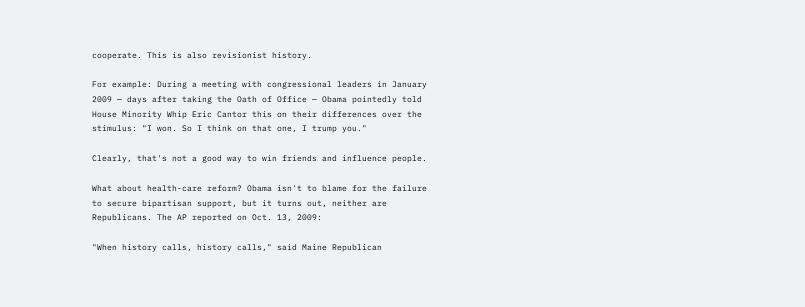cooperate. This is also revisionist history.

For example: During a meeting with congressional leaders in January 2009 — days after taking the Oath of Office — Obama pointedly told House Minority Whip Eric Cantor this on their differences over the stimulus: "I won. So I think on that one, I trump you."

Clearly, that's not a good way to win friends and influence people.

What about health-care reform? Obama isn't to blame for the failure to secure bipartisan support, but it turns out, neither are Republicans. The AP reported on Oct. 13, 2009:

"When history calls, history calls," said Maine Republican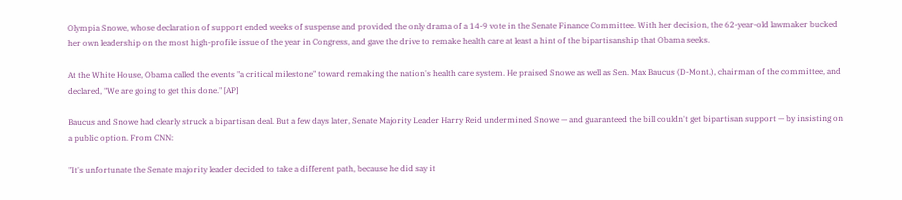Olympia Snowe, whose declaration of support ended weeks of suspense and provided the only drama of a 14-9 vote in the Senate Finance Committee. With her decision, the 62-year-old lawmaker bucked her own leadership on the most high-profile issue of the year in Congress, and gave the drive to remake health care at least a hint of the bipartisanship that Obama seeks.

At the White House, Obama called the events "a critical milestone" toward remaking the nation's health care system. He praised Snowe as well as Sen. Max Baucus (D-Mont.), chairman of the committee, and declared, "We are going to get this done." [AP]

Baucus and Snowe had clearly struck a bipartisan deal. But a few days later, Senate Majority Leader Harry Reid undermined Snowe — and guaranteed the bill couldn't get bipartisan support — by insisting on a public option. From CNN:

"It's unfortunate the Senate majority leader decided to take a different path, because he did say it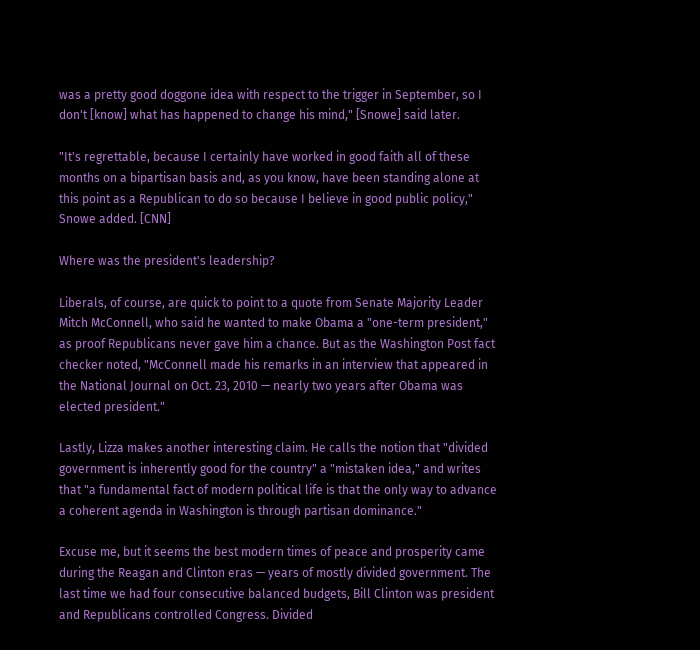was a pretty good doggone idea with respect to the trigger in September, so I don't [know] what has happened to change his mind," [Snowe] said later.

"It's regrettable, because I certainly have worked in good faith all of these months on a bipartisan basis and, as you know, have been standing alone at this point as a Republican to do so because I believe in good public policy," Snowe added. [CNN]

Where was the president's leadership?

Liberals, of course, are quick to point to a quote from Senate Majority Leader Mitch McConnell, who said he wanted to make Obama a "one-term president," as proof Republicans never gave him a chance. But as the Washington Post fact checker noted, "McConnell made his remarks in an interview that appeared in the National Journal on Oct. 23, 2010 — nearly two years after Obama was elected president."

Lastly, Lizza makes another interesting claim. He calls the notion that "divided government is inherently good for the country" a "mistaken idea," and writes that "a fundamental fact of modern political life is that the only way to advance a coherent agenda in Washington is through partisan dominance."

Excuse me, but it seems the best modern times of peace and prosperity came during the Reagan and Clinton eras — years of mostly divided government. The last time we had four consecutive balanced budgets, Bill Clinton was president and Republicans controlled Congress. Divided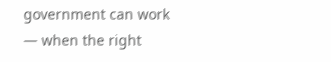government can work — when the right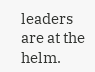leaders are at the helm.